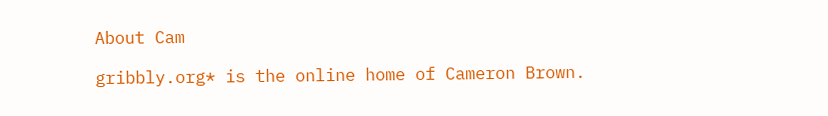About Cam

gribbly.org* is the online home of Cameron Brown.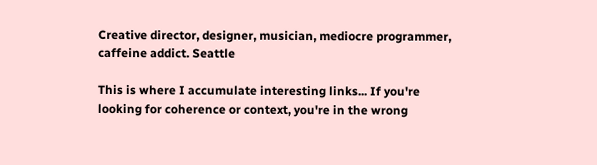Creative director, designer, musician, mediocre programmer, caffeine addict. Seattle

This is where I accumulate interesting links... If you're looking for coherence or context, you're in the wrong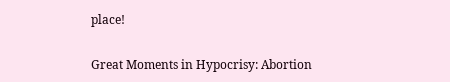place!


Great Moments in Hypocrisy: Abortion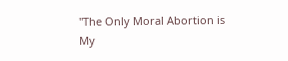"The Only Moral Abortion is My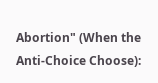Abortion" (When the Anti-Choice Choose):